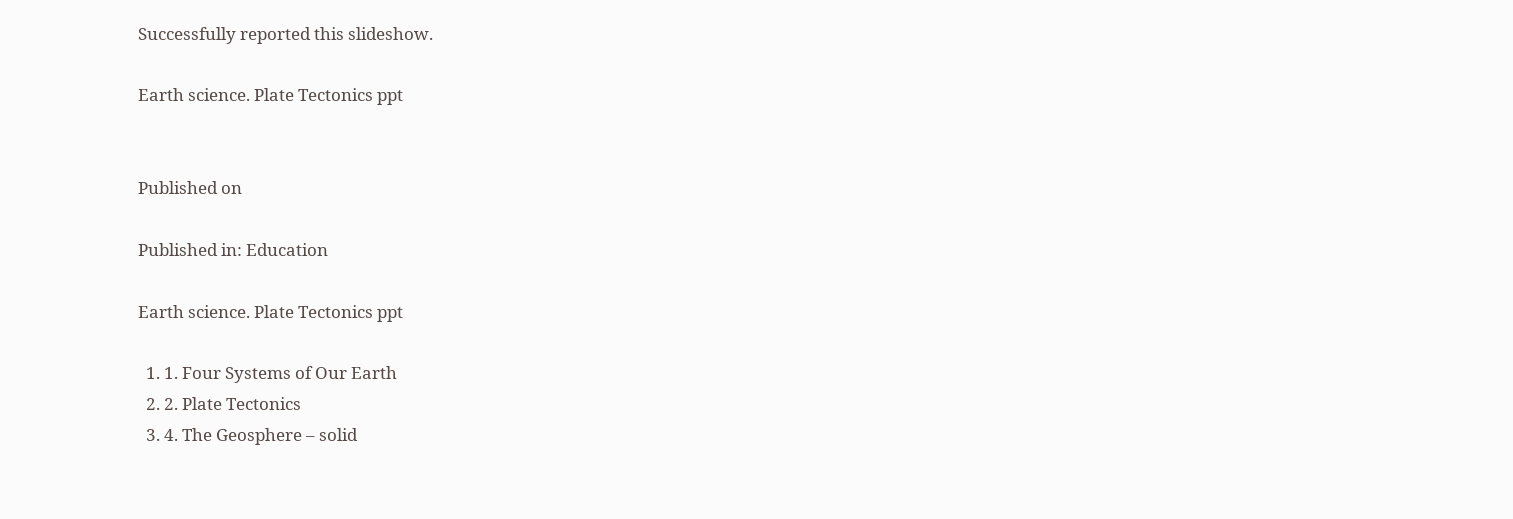Successfully reported this slideshow.

Earth science. Plate Tectonics ppt


Published on

Published in: Education

Earth science. Plate Tectonics ppt

  1. 1. Four Systems of Our Earth
  2. 2. Plate Tectonics
  3. 4. The Geosphere – solid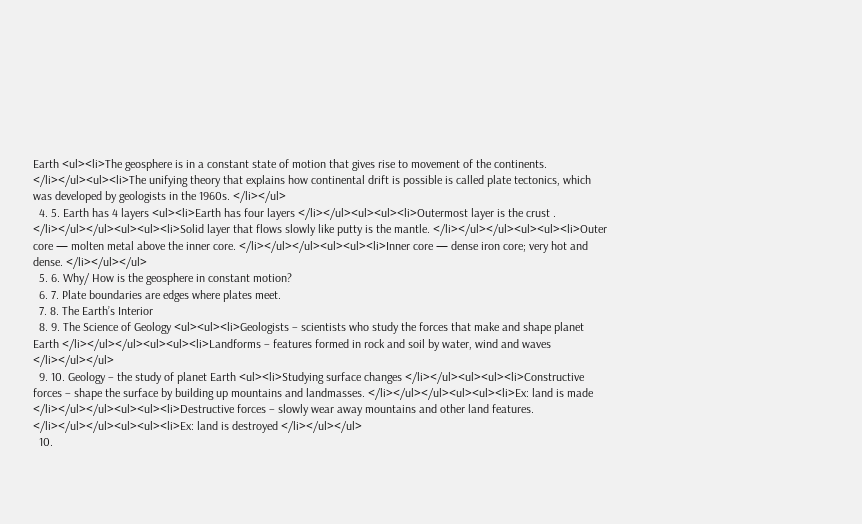Earth <ul><li>The geosphere is in a constant state of motion that gives rise to movement of the continents. </li></ul><ul><li>The unifying theory that explains how continental drift is possible is called plate tectonics, which was developed by geologists in the 1960s. </li></ul>
  4. 5. Earth has 4 layers <ul><li>Earth has four layers </li></ul><ul><ul><li>Outermost layer is the crust . </li></ul></ul><ul><ul><li>Solid layer that flows slowly like putty is the mantle. </li></ul></ul><ul><ul><li>Outer core — molten metal above the inner core. </li></ul></ul><ul><ul><li>Inner core — dense iron core; very hot and dense. </li></ul></ul>
  5. 6. Why/ How is the geosphere in constant motion?
  6. 7. Plate boundaries are edges where plates meet.
  7. 8. The Earth’s Interior
  8. 9. The Science of Geology <ul><ul><li>Geologists – scientists who study the forces that make and shape planet Earth </li></ul></ul><ul><ul><li>Landforms – features formed in rock and soil by water, wind and waves </li></ul></ul>
  9. 10. Geology – the study of planet Earth <ul><li>Studying surface changes </li></ul><ul><ul><li>Constructive forces – shape the surface by building up mountains and landmasses. </li></ul></ul><ul><ul><li>Ex: land is made </li></ul></ul><ul><ul><li>Destructive forces – slowly wear away mountains and other land features. </li></ul></ul><ul><ul><li>Ex: land is destroyed </li></ul></ul>
  10.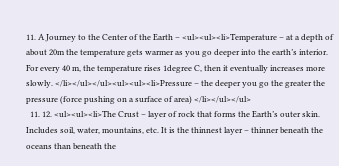11. A Journey to the Center of the Earth – <ul><ul><li>Temperature – at a depth of about 20m the temperature gets warmer as you go deeper into the earth’s interior. For every 40 m, the temperature rises 1degree C, then it eventually increases more slowly. </li></ul></ul><ul><ul><li>Pressure – the deeper you go the greater the pressure (force pushing on a surface of area) </li></ul></ul>
  11. 12. <ul><ul><li>The Crust – layer of rock that forms the Earth’s outer skin. Includes soil, water, mountains, etc. It is the thinnest layer – thinner beneath the oceans than beneath the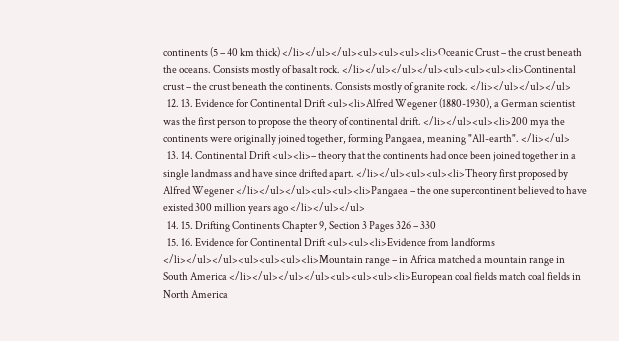continents (5 – 40 km thick) </li></ul></ul><ul><ul><ul><li>Oceanic Crust – the crust beneath the oceans. Consists mostly of basalt rock. </li></ul></ul></ul><ul><ul><ul><li>Continental crust – the crust beneath the continents. Consists mostly of granite rock. </li></ul></ul></ul>
  12. 13. Evidence for Continental Drift <ul><li>Alfred Wegener (1880-1930), a German scientist was the first person to propose the theory of continental drift. </li></ul><ul><li>200 mya the continents were originally joined together, forming Pangaea, meaning "All-earth". </li></ul>
  13. 14. Continental Drift <ul><li>– theory that the continents had once been joined together in a single landmass and have since drifted apart. </li></ul><ul><ul><li>Theory first proposed by Alfred Wegener </li></ul></ul><ul><ul><li>Pangaea – the one supercontinent believed to have existed 300 million years ago </li></ul></ul>
  14. 15. Drifting Continents Chapter 9, Section 3 Pages 326 – 330
  15. 16. Evidence for Continental Drift <ul><ul><li>Evidence from landforms </li></ul></ul><ul><ul><ul><li>Mountain range – in Africa matched a mountain range in South America </li></ul></ul></ul><ul><ul><ul><li>European coal fields match coal fields in North America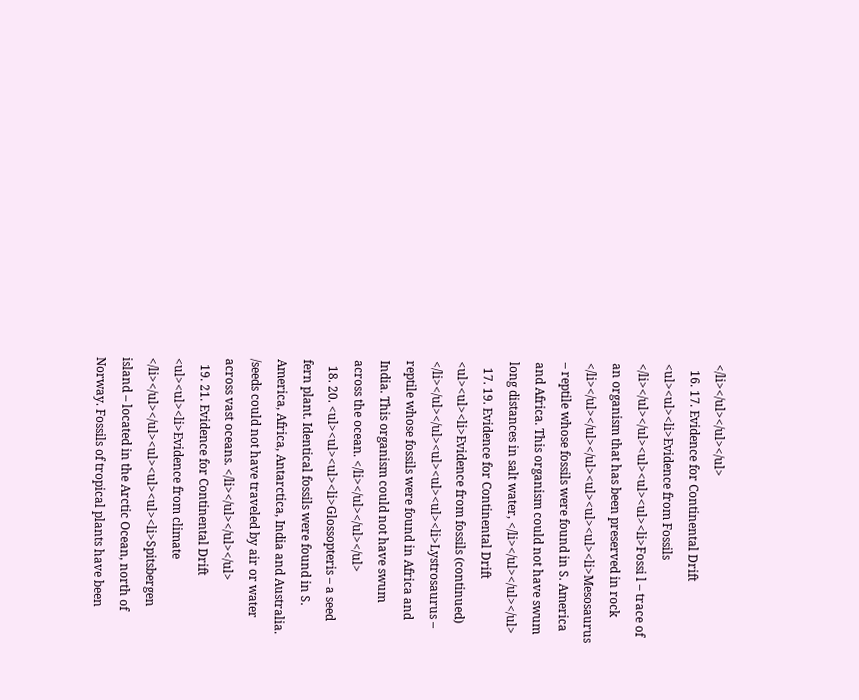</li></ul></ul></ul>
  16. 17. Evidence for Continental Drift <ul><ul><li>Evidence from Fossils </li></ul></ul><ul><ul><ul><li>Fossi l – trace of an organism that has been preserved in rock </li></ul></ul></ul><ul><ul><ul><li>Mesosaurus – reptile whose fossils were found in S. America and Africa. This organism could not have swum long distances in salt water, </li></ul></ul></ul>
  17. 19. Evidence for Continental Drift <ul><ul><li>Evidence from fossils (continued) </li></ul></ul><ul><ul><ul><li>Lystrosaurus – reptile whose fossils were found in Africa and India. This organism could not have swum across the ocean. </li></ul></ul></ul>
  18. 20. <ul><ul><ul><li>Glossopteris – a seed fern plant. Identical fossils were found in S. America, Africa, Antarctica, India and Australia. /seeds could not have traveled by air or water across vast oceans. </li></ul></ul></ul>
  19. 21. Evidence for Continental Drift <ul><ul><li>Evidence from climate </li></ul></ul><ul><ul><ul><li>Spitsbergen island – located in the Arctic Ocean, north of Norway. Fossils of tropical plants have been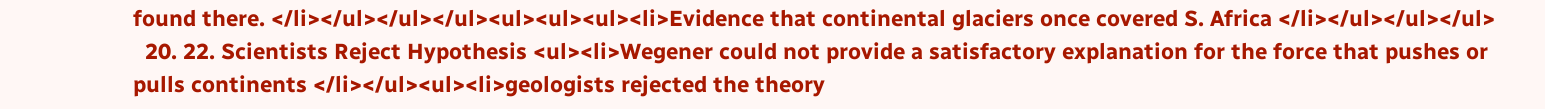found there. </li></ul></ul></ul><ul><ul><ul><li>Evidence that continental glaciers once covered S. Africa </li></ul></ul></ul>
  20. 22. Scientists Reject Hypothesis <ul><li>Wegener could not provide a satisfactory explanation for the force that pushes or pulls continents </li></ul><ul><li>geologists rejected the theory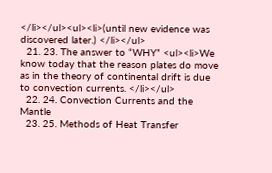</li></ul><ul><li>(until new evidence was discovered later.) </li></ul>
  21. 23. The answer to “WHY” <ul><li>We know today that the reason plates do move as in the theory of continental drift is due to convection currents. </li></ul>
  22. 24. Convection Currents and the Mantle
  23. 25. Methods of Heat Transfer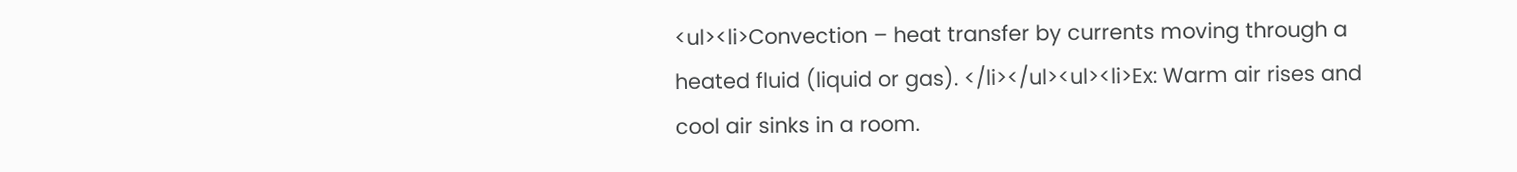<ul><li>Convection – heat transfer by currents moving through a heated fluid (liquid or gas). </li></ul><ul><li>Ex: Warm air rises and cool air sinks in a room.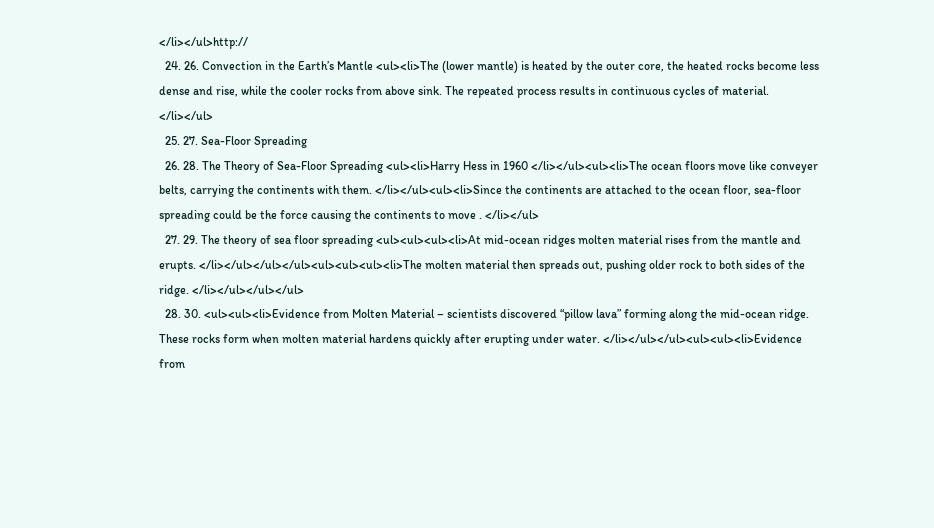</li></ul>http://
  24. 26. Convection in the Earth’s Mantle <ul><li>The (lower mantle) is heated by the outer core, the heated rocks become less dense and rise, while the cooler rocks from above sink. The repeated process results in continuous cycles of material. </li></ul>
  25. 27. Sea-Floor Spreading
  26. 28. The Theory of Sea-Floor Spreading <ul><li>Harry Hess in 1960 </li></ul><ul><li>The ocean floors move like conveyer belts, carrying the continents with them. </li></ul><ul><li>Since the continents are attached to the ocean floor, sea-floor spreading could be the force causing the continents to move . </li></ul>
  27. 29. The theory of sea floor spreading <ul><ul><ul><li>At mid-ocean ridges molten material rises from the mantle and erupts. </li></ul></ul></ul><ul><ul><ul><li>The molten material then spreads out, pushing older rock to both sides of the ridge. </li></ul></ul></ul>
  28. 30. <ul><ul><li>Evidence from Molten Material – scientists discovered “pillow lava” forming along the mid-ocean ridge. These rocks form when molten material hardens quickly after erupting under water. </li></ul></ul><ul><ul><li>Evidence from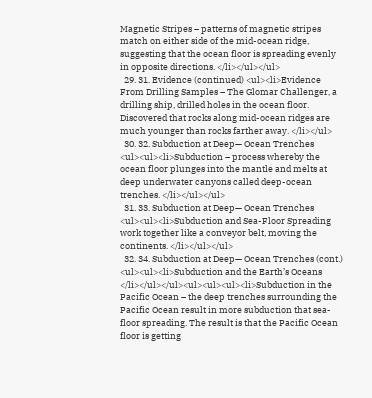Magnetic Stripes – patterns of magnetic stripes match on either side of the mid-ocean ridge, suggesting that the ocean floor is spreading evenly in opposite directions. </li></ul></ul>
  29. 31. Evidence (continued) <ul><li>Evidence From Drilling Samples – The Glomar Challenger, a drilling ship, drilled holes in the ocean floor. Discovered that rocks along mid-ocean ridges are much younger than rocks farther away. </li></ul>
  30. 32. Subduction at Deep— Ocean Trenches <ul><ul><li>Subduction – process whereby the ocean floor plunges into the mantle and melts at deep underwater canyons called deep-ocean trenches. </li></ul></ul>
  31. 33. Subduction at Deep— Ocean Trenches <ul><ul><li>Subduction and Sea-Floor Spreading work together like a conveyor belt, moving the continents. </li></ul></ul>
  32. 34. Subduction at Deep— Ocean Trenches (cont.) <ul><ul><li>Subduction and the Earth’s Oceans </li></ul></ul><ul><ul><ul><li>Subduction in the Pacific Ocean – the deep trenches surrounding the Pacific Ocean result in more subduction that sea-floor spreading. The result is that the Pacific Ocean floor is getting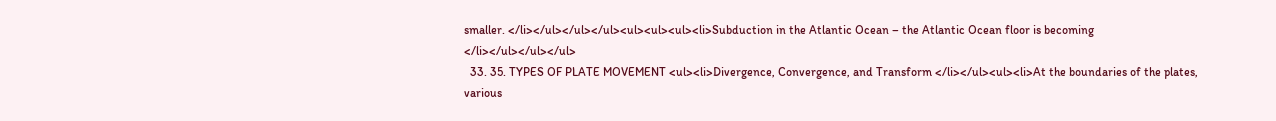smaller. </li></ul></ul></ul><ul><ul><ul><li>Subduction in the Atlantic Ocean – the Atlantic Ocean floor is becoming </li></ul></ul></ul>
  33. 35. TYPES OF PLATE MOVEMENT <ul><li>Divergence, Convergence, and Transform </li></ul><ul><li>At the boundaries of the plates, various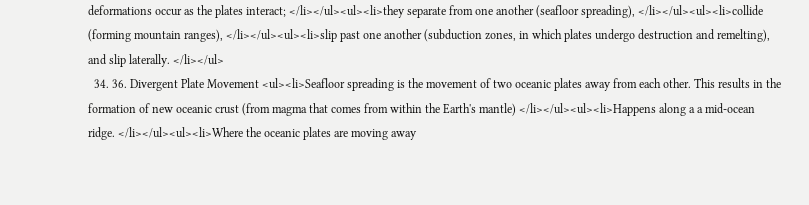deformations occur as the plates interact; </li></ul><ul><li>they separate from one another (seafloor spreading), </li></ul><ul><li>collide (forming mountain ranges), </li></ul><ul><li>slip past one another (subduction zones, in which plates undergo destruction and remelting), and slip laterally. </li></ul>
  34. 36. Divergent Plate Movement <ul><li>Seafloor spreading is the movement of two oceanic plates away from each other. This results in the formation of new oceanic crust (from magma that comes from within the Earth's mantle) </li></ul><ul><li>Happens along a a mid-ocean ridge. </li></ul><ul><li>Where the oceanic plates are moving away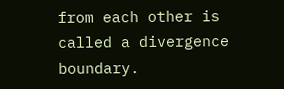from each other is called a divergence boundary.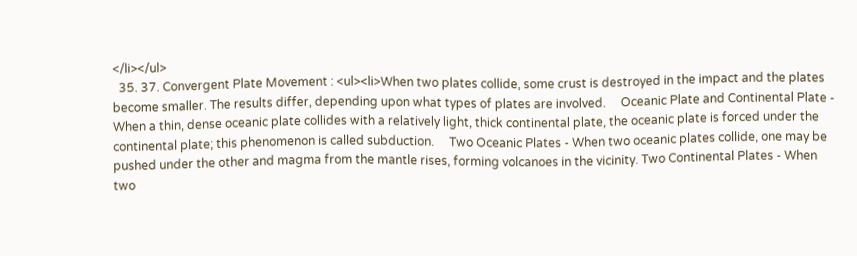</li></ul>
  35. 37. Convergent Plate Movement : <ul><li>When two plates collide, some crust is destroyed in the impact and the plates become smaller. The results differ, depending upon what types of plates are involved.     Oceanic Plate and Continental Plate - When a thin, dense oceanic plate collides with a relatively light, thick continental plate, the oceanic plate is forced under the continental plate; this phenomenon is called subduction.     Two Oceanic Plates - When two oceanic plates collide, one may be pushed under the other and magma from the mantle rises, forming volcanoes in the vicinity. Two Continental Plates - When two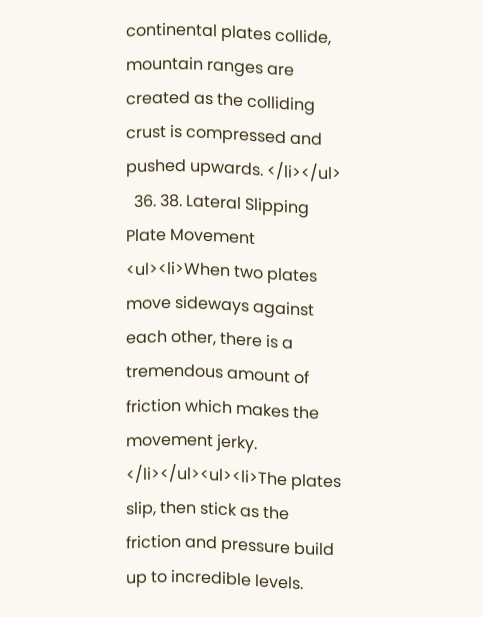continental plates collide, mountain ranges are created as the colliding crust is compressed and pushed upwards. </li></ul>
  36. 38. Lateral Slipping Plate Movement <ul><li>When two plates move sideways against each other, there is a tremendous amount of friction which makes the movement jerky. </li></ul><ul><li>The plates slip, then stick as the friction and pressure build up to incredible levels.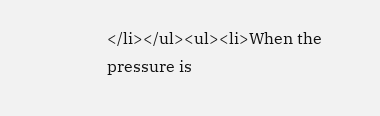</li></ul><ul><li>When the pressure is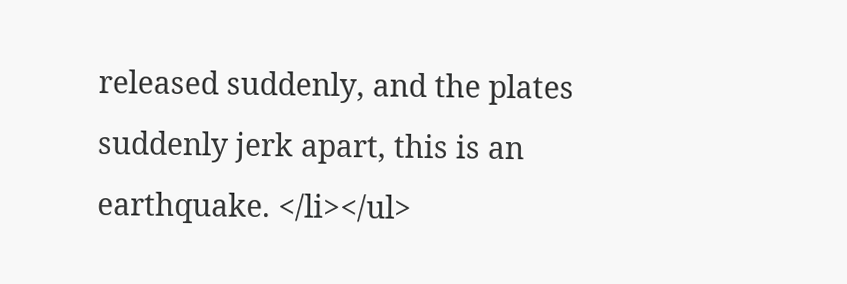released suddenly, and the plates suddenly jerk apart, this is an earthquake. </li></ul>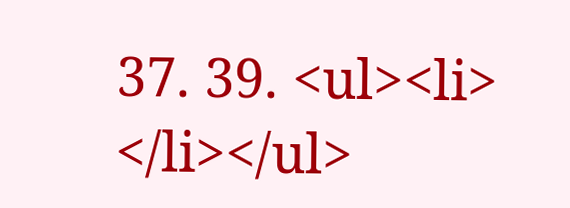37. 39. <ul><li> </li></ul>